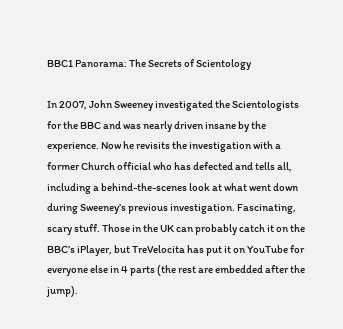BBC1 Panorama: The Secrets of Scientology

In 2007, John Sweeney investigated the Scientologists for the BBC and was nearly driven insane by the experience. Now he revisits the investigation with a former Church official who has defected and tells all, including a behind-the-scenes look at what went down during Sweeney’s previous investigation. Fascinating, scary stuff. Those in the UK can probably catch it on the BBC’s iPlayer, but TreVelocita has put it on YouTube for everyone else in 4 parts (the rest are embedded after the jump).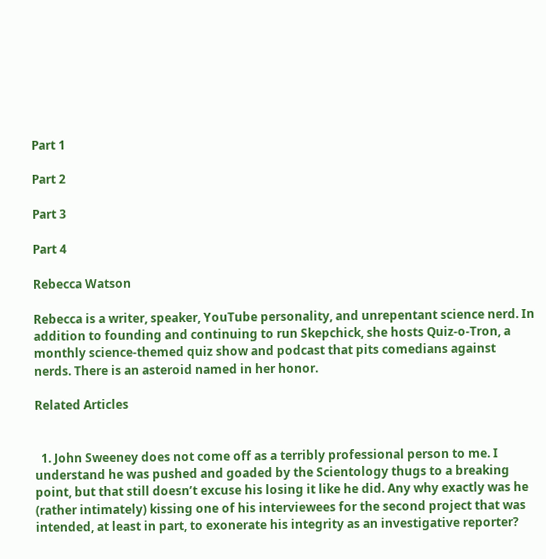Part 1

Part 2

Part 3

Part 4

Rebecca Watson

Rebecca is a writer, speaker, YouTube personality, and unrepentant science nerd. In addition to founding and continuing to run Skepchick, she hosts Quiz-o-Tron, a monthly science-themed quiz show and podcast that pits comedians against nerds. There is an asteroid named in her honor.

Related Articles


  1. John Sweeney does not come off as a terribly professional person to me. I understand he was pushed and goaded by the Scientology thugs to a breaking point, but that still doesn’t excuse his losing it like he did. Any why exactly was he (rather intimately) kissing one of his interviewees for the second project that was intended, at least in part, to exonerate his integrity as an investigative reporter?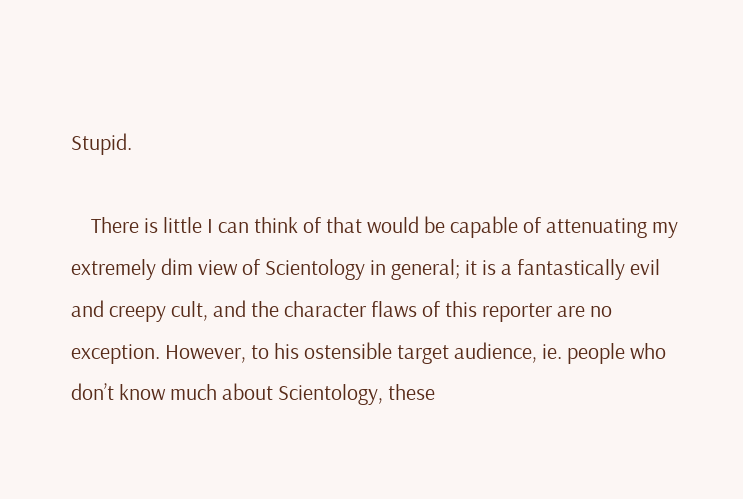Stupid.

    There is little I can think of that would be capable of attenuating my extremely dim view of Scientology in general; it is a fantastically evil and creepy cult, and the character flaws of this reporter are no exception. However, to his ostensible target audience, ie. people who don’t know much about Scientology, these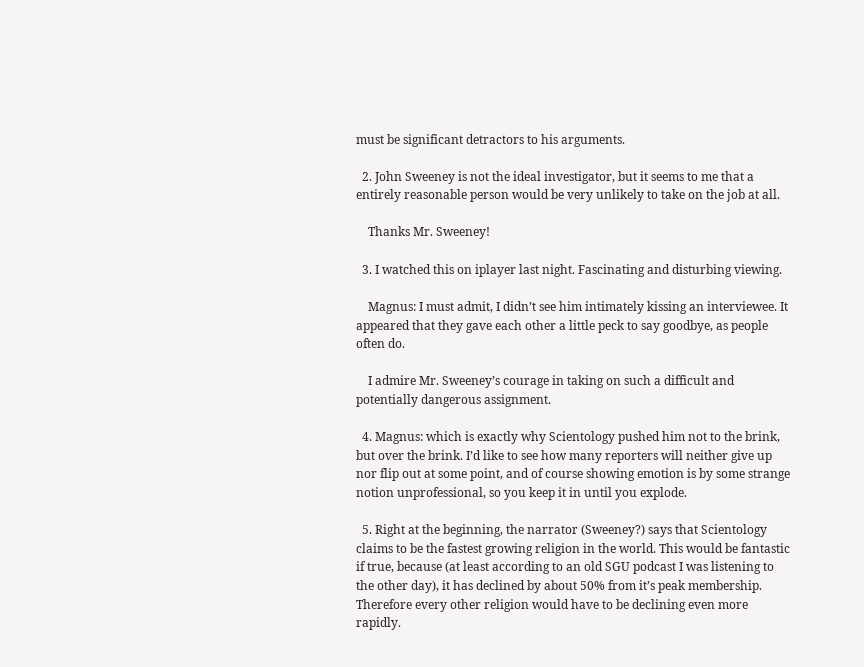must be significant detractors to his arguments.

  2. John Sweeney is not the ideal investigator, but it seems to me that a entirely reasonable person would be very unlikely to take on the job at all.

    Thanks Mr. Sweeney!

  3. I watched this on iplayer last night. Fascinating and disturbing viewing.

    Magnus: I must admit, I didn’t see him intimately kissing an interviewee. It appeared that they gave each other a little peck to say goodbye, as people often do.

    I admire Mr. Sweeney’s courage in taking on such a difficult and potentially dangerous assignment.

  4. Magnus: which is exactly why Scientology pushed him not to the brink, but over the brink. I’d like to see how many reporters will neither give up nor flip out at some point, and of course showing emotion is by some strange notion unprofessional, so you keep it in until you explode.

  5. Right at the beginning, the narrator (Sweeney?) says that Scientology claims to be the fastest growing religion in the world. This would be fantastic if true, because (at least according to an old SGU podcast I was listening to the other day), it has declined by about 50% from it’s peak membership. Therefore every other religion would have to be declining even more rapidly.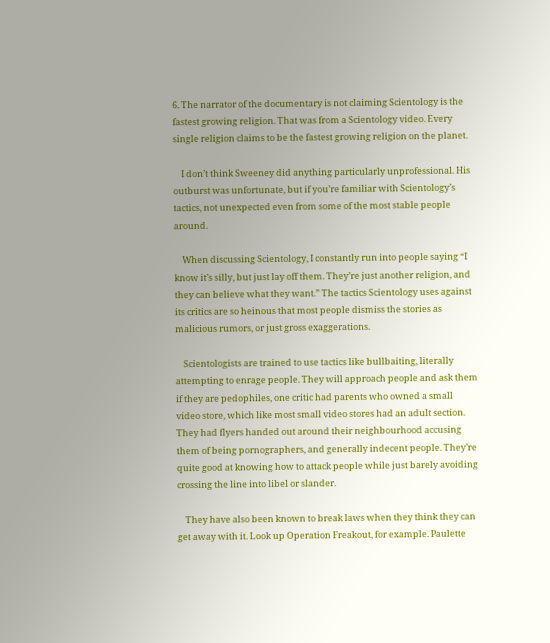6. The narrator of the documentary is not claiming Scientology is the fastest growing religion. That was from a Scientology video. Every single religion claims to be the fastest growing religion on the planet.

    I don’t think Sweeney did anything particularly unprofessional. His outburst was unfortunate, but if you’re familiar with Scientology’s tactics, not unexpected even from some of the most stable people around.

    When discussing Scientology, I constantly run into people saying “I know it’s silly, but just lay off them. They’re just another religion, and they can believe what they want.” The tactics Scientology uses against its critics are so heinous that most people dismiss the stories as malicious rumors, or just gross exaggerations.

    Scientologists are trained to use tactics like bullbaiting, literally attempting to enrage people. They will approach people and ask them if they are pedophiles, one critic had parents who owned a small video store, which like most small video stores had an adult section. They had flyers handed out around their neighbourhood accusing them of being pornographers, and generally indecent people. They’re quite good at knowing how to attack people while just barely avoiding crossing the line into libel or slander.

    They have also been known to break laws when they think they can get away with it. Look up Operation Freakout, for example. Paulette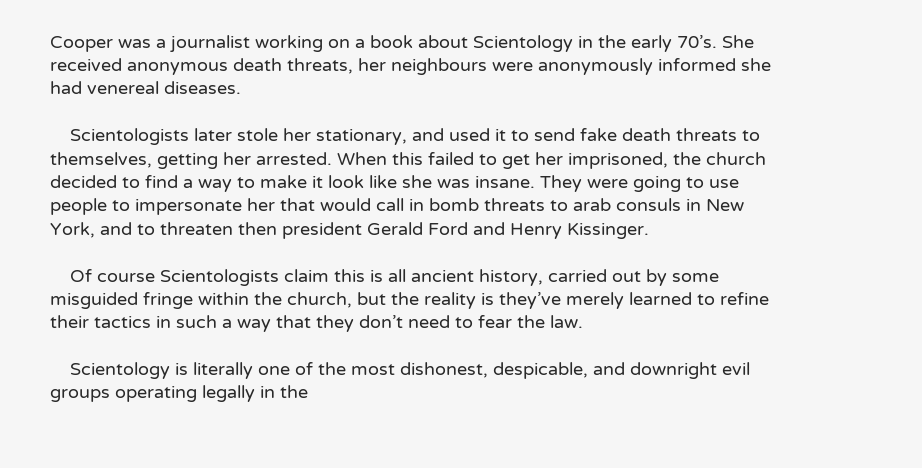Cooper was a journalist working on a book about Scientology in the early 70’s. She received anonymous death threats, her neighbours were anonymously informed she had venereal diseases.

    Scientologists later stole her stationary, and used it to send fake death threats to themselves, getting her arrested. When this failed to get her imprisoned, the church decided to find a way to make it look like she was insane. They were going to use people to impersonate her that would call in bomb threats to arab consuls in New York, and to threaten then president Gerald Ford and Henry Kissinger.

    Of course Scientologists claim this is all ancient history, carried out by some misguided fringe within the church, but the reality is they’ve merely learned to refine their tactics in such a way that they don’t need to fear the law.

    Scientology is literally one of the most dishonest, despicable, and downright evil groups operating legally in the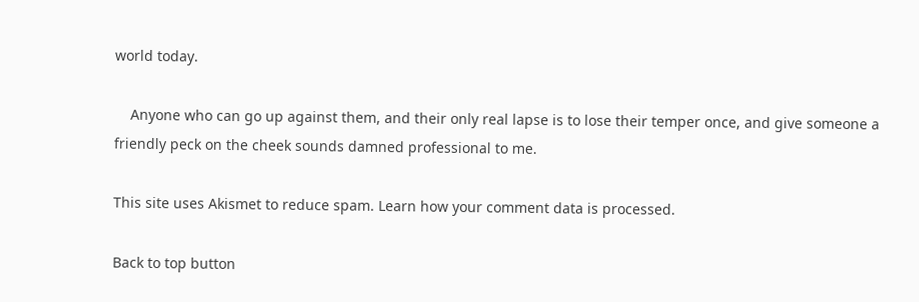world today.

    Anyone who can go up against them, and their only real lapse is to lose their temper once, and give someone a friendly peck on the cheek sounds damned professional to me.

This site uses Akismet to reduce spam. Learn how your comment data is processed.

Back to top button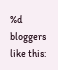%d bloggers like this: